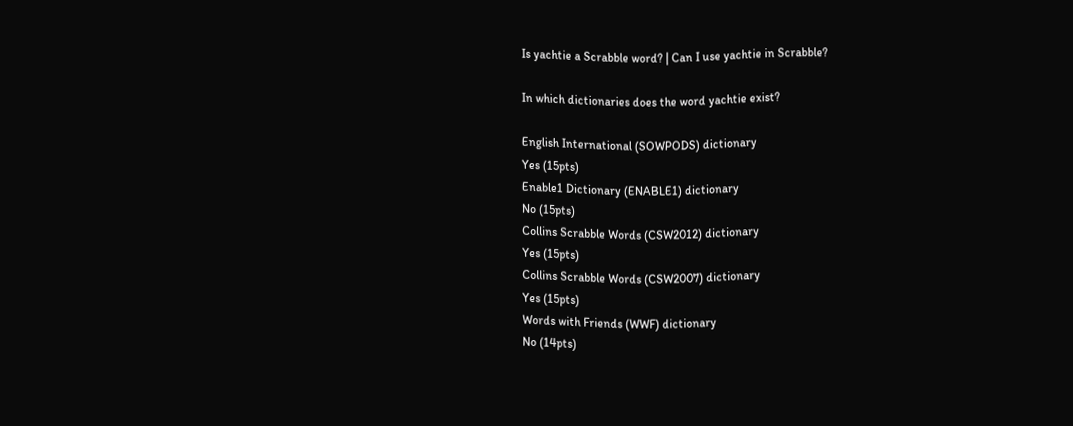Is yachtie a Scrabble word? | Can I use yachtie in Scrabble?

In which dictionaries does the word yachtie exist?

English International (SOWPODS) dictionary
Yes (15pts)
Enable1 Dictionary (ENABLE1) dictionary
No (15pts)
Collins Scrabble Words (CSW2012) dictionary
Yes (15pts)
Collins Scrabble Words (CSW2007) dictionary
Yes (15pts)
Words with Friends (WWF) dictionary
No (14pts)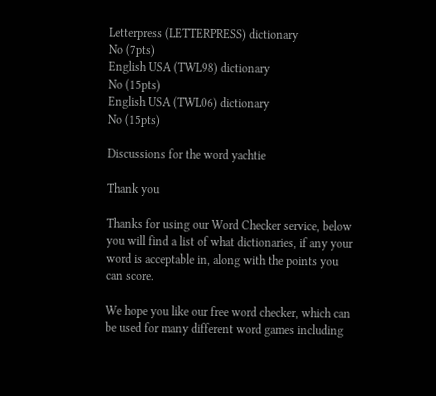Letterpress (LETTERPRESS) dictionary
No (7pts)
English USA (TWL98) dictionary
No (15pts)
English USA (TWL06) dictionary
No (15pts)

Discussions for the word yachtie

Thank you

Thanks for using our Word Checker service, below you will find a list of what dictionaries, if any your word is acceptable in, along with the points you can score.

We hope you like our free word checker, which can be used for many different word games including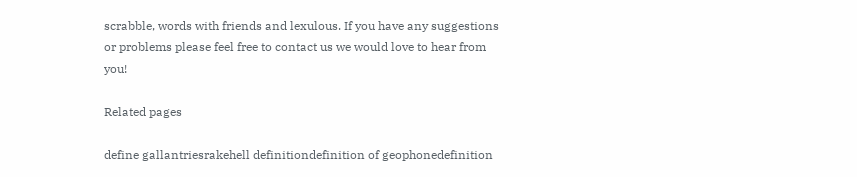scrabble, words with friends and lexulous. If you have any suggestions or problems please feel free to contact us we would love to hear from you!

Related pages

define gallantriesrakehell definitiondefinition of geophonedefinition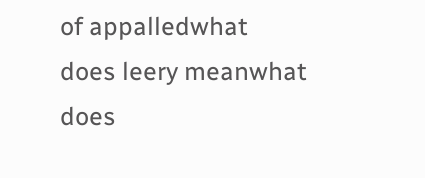of appalledwhat does leery meanwhat does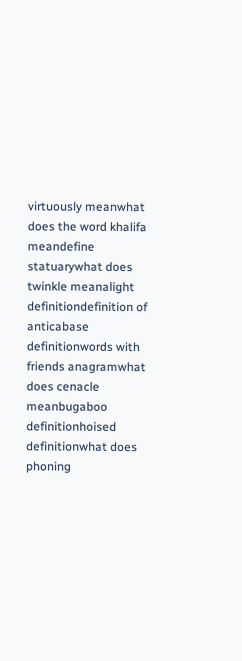virtuously meanwhat does the word khalifa meandefine statuarywhat does twinkle meanalight definitiondefinition of anticabase definitionwords with friends anagramwhat does cenacle meanbugaboo definitionhoised definitionwhat does phoning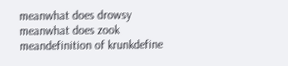meanwhat does drowsy meanwhat does zook meandefinition of krunkdefine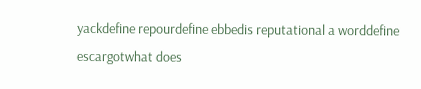yackdefine repourdefine ebbedis reputational a worddefine escargotwhat does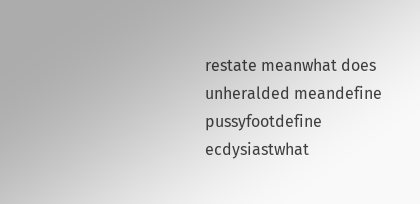restate meanwhat does unheralded meandefine pussyfootdefine ecdysiastwhat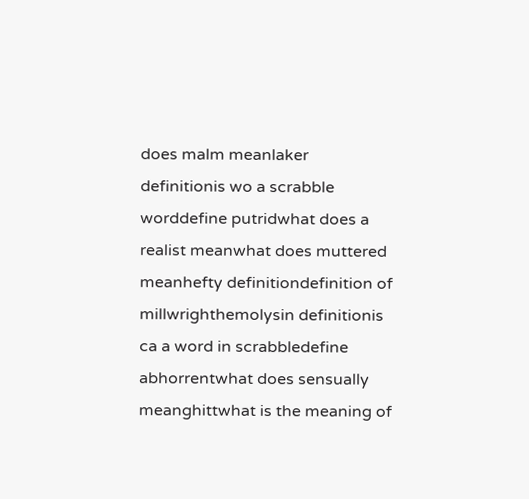does malm meanlaker definitionis wo a scrabble worddefine putridwhat does a realist meanwhat does muttered meanhefty definitiondefinition of millwrighthemolysin definitionis ca a word in scrabbledefine abhorrentwhat does sensually meanghittwhat is the meaning of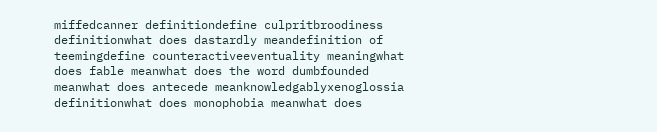miffedcanner definitiondefine culpritbroodiness definitionwhat does dastardly meandefinition of teemingdefine counteractiveeventuality meaningwhat does fable meanwhat does the word dumbfounded meanwhat does antecede meanknowledgablyxenoglossia definitionwhat does monophobia meanwhat does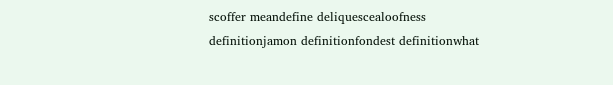scoffer meandefine deliquescealoofness definitionjamon definitionfondest definitionwhat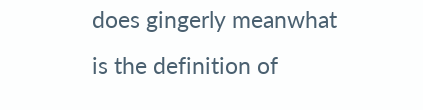does gingerly meanwhat is the definition of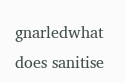gnarledwhat does sanitise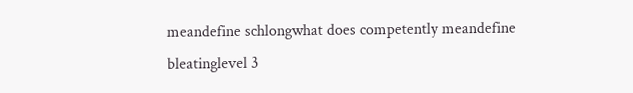meandefine schlongwhat does competently meandefine bleatinglevel 3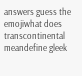answers guess the emojiwhat does transcontinental meandefine gleek